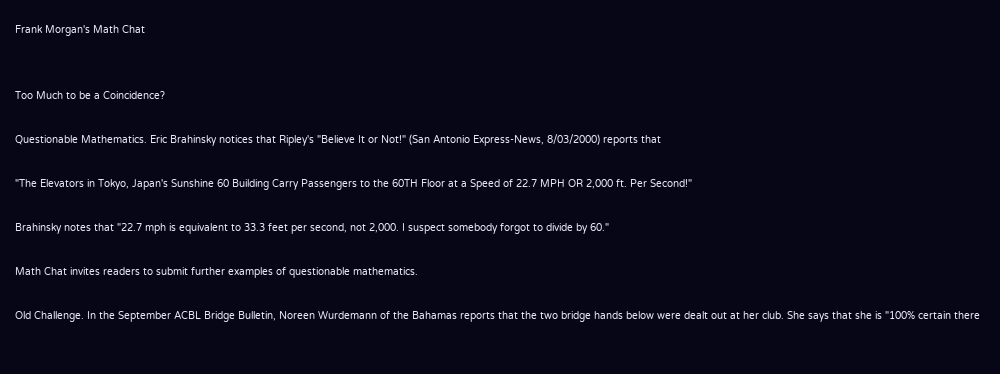Frank Morgan's Math Chat


Too Much to be a Coincidence?

Questionable Mathematics. Eric Brahinsky notices that Ripley's "Believe It or Not!" (San Antonio Express-News, 8/03/2000) reports that

"The Elevators in Tokyo, Japan's Sunshine 60 Building Carry Passengers to the 60TH Floor at a Speed of 22.7 MPH OR 2,000 ft. Per Second!"

Brahinsky notes that "22.7 mph is equivalent to 33.3 feet per second, not 2,000. I suspect somebody forgot to divide by 60."

Math Chat invites readers to submit further examples of questionable mathematics.

Old Challenge. In the September ACBL Bridge Bulletin, Noreen Wurdemann of the Bahamas reports that the two bridge hands below were dealt out at her club. She says that she is "100% certain there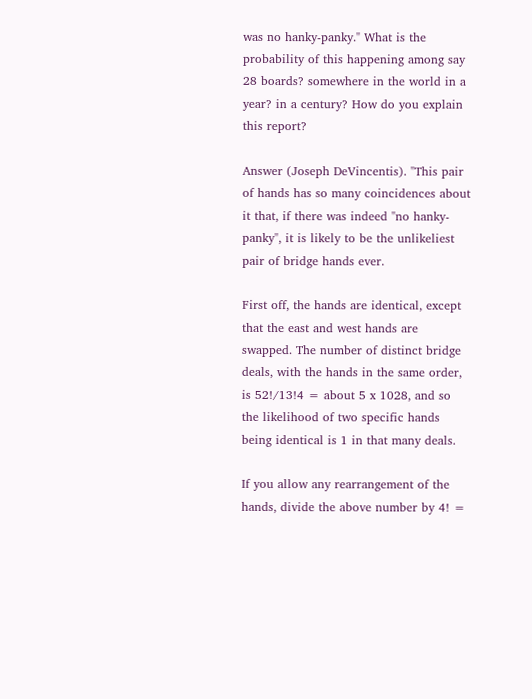was no hanky-panky." What is the probability of this happening among say 28 boards? somewhere in the world in a year? in a century? How do you explain this report?

Answer (Joseph DeVincentis). "This pair of hands has so many coincidences about it that, if there was indeed "no hanky-panky", it is likely to be the unlikeliest pair of bridge hands ever.

First off, the hands are identical, except that the east and west hands are swapped. The number of distinct bridge deals, with the hands in the same order, is 52!/13!4 = about 5 x 1028, and so the likelihood of two specific hands being identical is 1 in that many deals.

If you allow any rearrangement of the hands, divide the above number by 4! =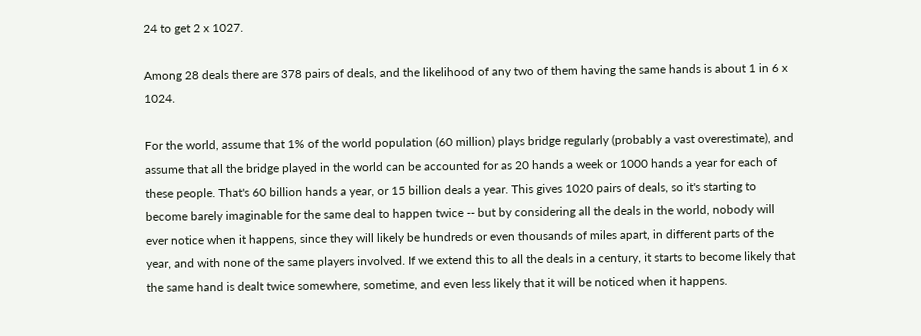24 to get 2 x 1027.

Among 28 deals there are 378 pairs of deals, and the likelihood of any two of them having the same hands is about 1 in 6 x 1024.

For the world, assume that 1% of the world population (60 million) plays bridge regularly (probably a vast overestimate), and assume that all the bridge played in the world can be accounted for as 20 hands a week or 1000 hands a year for each of these people. That's 60 billion hands a year, or 15 billion deals a year. This gives 1020 pairs of deals, so it's starting to become barely imaginable for the same deal to happen twice -- but by considering all the deals in the world, nobody will ever notice when it happens, since they will likely be hundreds or even thousands of miles apart, in different parts of the year, and with none of the same players involved. If we extend this to all the deals in a century, it starts to become likely that the same hand is dealt twice somewhere, sometime, and even less likely that it will be noticed when it happens.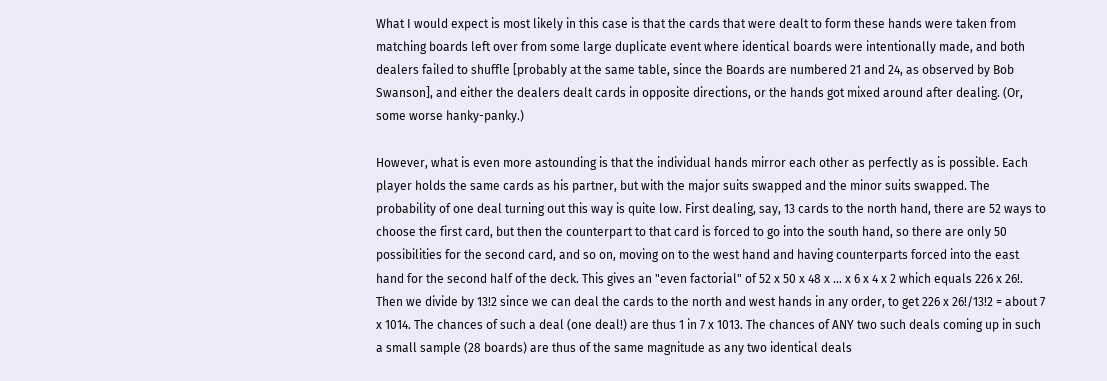What I would expect is most likely in this case is that the cards that were dealt to form these hands were taken from matching boards left over from some large duplicate event where identical boards were intentionally made, and both dealers failed to shuffle [probably at the same table, since the Boards are numbered 21 and 24, as observed by Bob Swanson], and either the dealers dealt cards in opposite directions, or the hands got mixed around after dealing. (Or, some worse hanky-panky.)

However, what is even more astounding is that the individual hands mirror each other as perfectly as is possible. Each player holds the same cards as his partner, but with the major suits swapped and the minor suits swapped. The probability of one deal turning out this way is quite low. First dealing, say, 13 cards to the north hand, there are 52 ways to choose the first card, but then the counterpart to that card is forced to go into the south hand, so there are only 50 possibilities for the second card, and so on, moving on to the west hand and having counterparts forced into the east hand for the second half of the deck. This gives an "even factorial" of 52 x 50 x 48 x ... x 6 x 4 x 2 which equals 226 x 26!. Then we divide by 13!2 since we can deal the cards to the north and west hands in any order, to get 226 x 26!/13!2 = about 7 x 1014. The chances of such a deal (one deal!) are thus 1 in 7 x 1013. The chances of ANY two such deals coming up in such a small sample (28 boards) are thus of the same magnitude as any two identical deals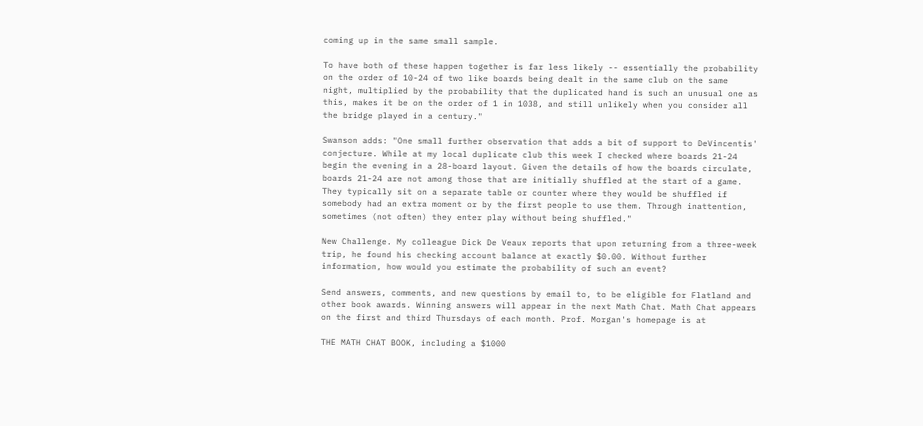coming up in the same small sample.

To have both of these happen together is far less likely -- essentially the probability on the order of 10-24 of two like boards being dealt in the same club on the same night, multiplied by the probability that the duplicated hand is such an unusual one as this, makes it be on the order of 1 in 1038, and still unlikely when you consider all the bridge played in a century."

Swanson adds: "One small further observation that adds a bit of support to DeVincentis' conjecture. While at my local duplicate club this week I checked where boards 21-24 begin the evening in a 28-board layout. Given the details of how the boards circulate, boards 21-24 are not among those that are initially shuffled at the start of a game. They typically sit on a separate table or counter where they would be shuffled if somebody had an extra moment or by the first people to use them. Through inattention, sometimes (not often) they enter play without being shuffled."

New Challenge. My colleague Dick De Veaux reports that upon returning from a three-week trip, he found his checking account balance at exactly $0.00. Without further information, how would you estimate the probability of such an event?

Send answers, comments, and new questions by email to, to be eligible for Flatland and other book awards. Winning answers will appear in the next Math Chat. Math Chat appears on the first and third Thursdays of each month. Prof. Morgan's homepage is at

THE MATH CHAT BOOK, including a $1000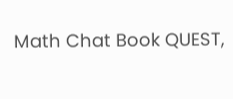Math Chat Book QUEST,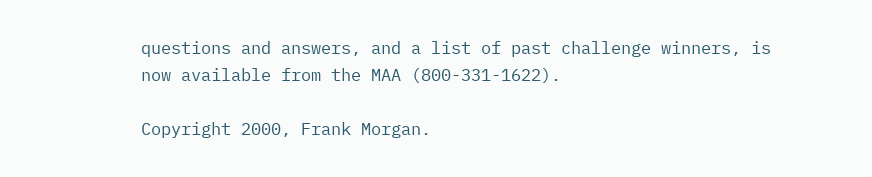questions and answers, and a list of past challenge winners, is now available from the MAA (800-331-1622).

Copyright 2000, Frank Morgan.